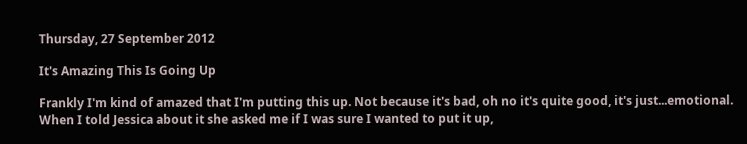Thursday, 27 September 2012

It's Amazing This Is Going Up

Frankly I'm kind of amazed that I'm putting this up. Not because it's bad, oh no it's quite good, it's just...emotional. When I told Jessica about it she asked me if I was sure I wanted to put it up,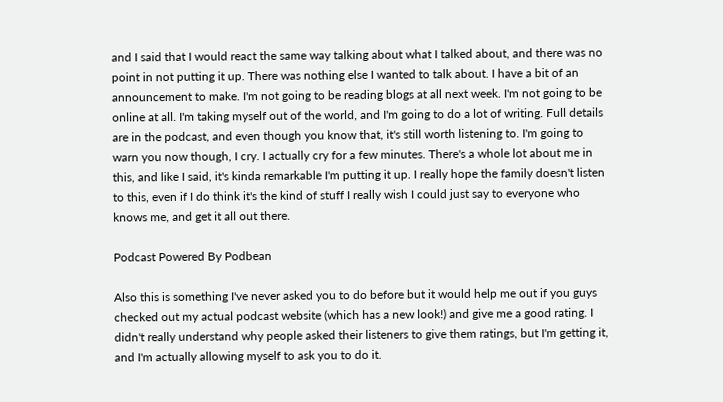and I said that I would react the same way talking about what I talked about, and there was no point in not putting it up. There was nothing else I wanted to talk about. I have a bit of an announcement to make. I'm not going to be reading blogs at all next week. I'm not going to be online at all. I'm taking myself out of the world, and I'm going to do a lot of writing. Full details are in the podcast, and even though you know that, it's still worth listening to. I'm going to warn you now though, I cry. I actually cry for a few minutes. There's a whole lot about me in this, and like I said, it's kinda remarkable I'm putting it up. I really hope the family doesn't listen to this, even if I do think it's the kind of stuff I really wish I could just say to everyone who knows me, and get it all out there.

Podcast Powered By Podbean

Also this is something I've never asked you to do before but it would help me out if you guys checked out my actual podcast website (which has a new look!) and give me a good rating. I didn't really understand why people asked their listeners to give them ratings, but I'm getting it, and I'm actually allowing myself to ask you to do it.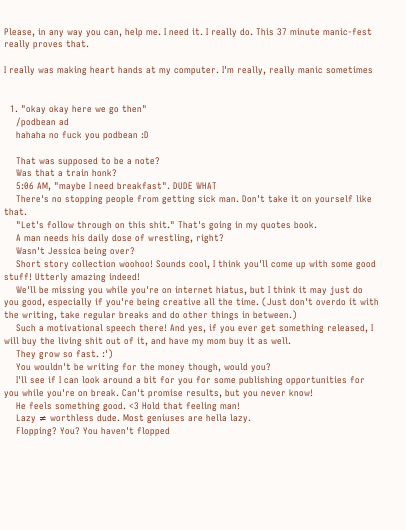Please, in any way you can, help me. I need it. I really do. This 37 minute manic-fest really proves that.

I really was making heart hands at my computer. I'm really, really manic sometimes


  1. "okay okay here we go then"
    /podbean ad
    hahaha no fuck you podbean :D

    That was supposed to be a note?
    Was that a train honk?
    5:06 AM, "maybe I need breakfast". DUDE WHAT
    There's no stopping people from getting sick man. Don't take it on yourself like that.
    "Let's follow through on this shit." That's going in my quotes book.
    A man needs his daily dose of wrestling, right?
    Wasn't Jessica being over?
    Short story collection woohoo! Sounds cool, I think you'll come up with some good stuff! Utterly amazing indeed!
    We'll be missing you while you're on internet hiatus, but I think it may just do you good, especially if you're being creative all the time. (Just don't overdo it with the writing, take regular breaks and do other things in between.)
    Such a motivational speech there! And yes, if you ever get something released, I will buy the living shit out of it, and have my mom buy it as well.
    They grow so fast. :')
    You wouldn't be writing for the money though, would you?
    I'll see if I can look around a bit for you for some publishing opportunities for you while you're on break. Can't promise results, but you never know!
    He feels something good. <3 Hold that feeling man!
    Lazy ≠ worthless dude. Most geniuses are hella lazy.
    Flopping? You? You haven't flopped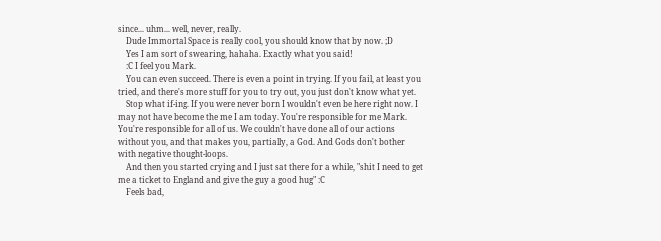since... uhm... well, never, really.
    Dude Immortal Space is really cool, you should know that by now. ;D
    Yes I am sort of swearing, hahaha. Exactly what you said!
    :C I feel you Mark.
    You can even succeed. There is even a point in trying. If you fail, at least you tried, and there's more stuff for you to try out, you just don't know what yet.
    Stop what if-ing. If you were never born I wouldn't even be here right now. I may not have become the me I am today. You're responsible for me Mark. You're responsible for all of us. We couldn't have done all of our actions without you, and that makes you, partially, a God. And Gods don't bother with negative thought-loops.
    And then you started crying and I just sat there for a while, "shit I need to get me a ticket to England and give the guy a good hug" :C
    Feels bad,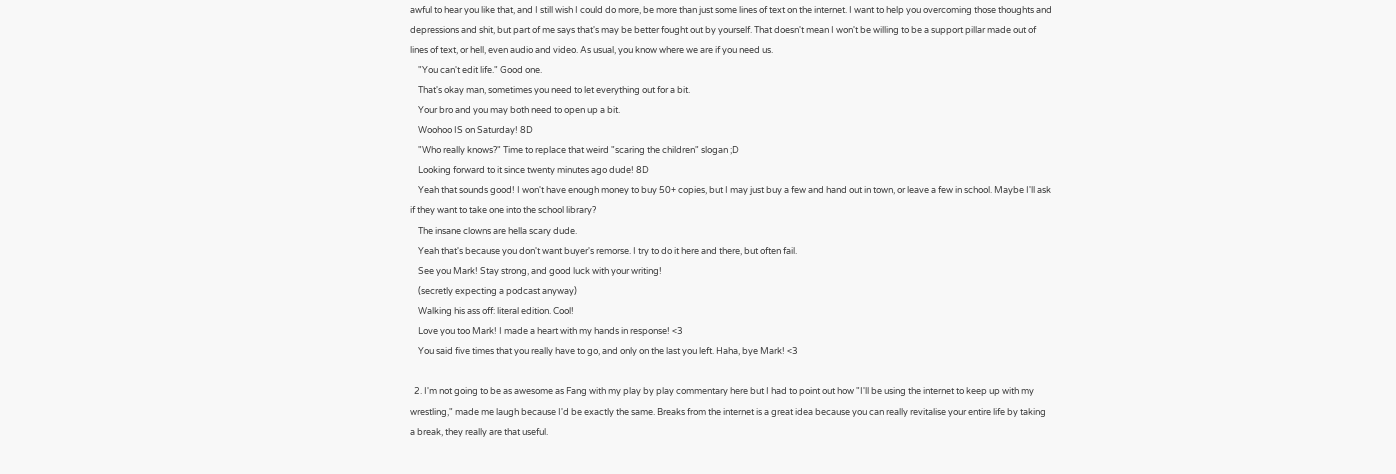awful to hear you like that, and I still wish I could do more, be more than just some lines of text on the internet. I want to help you overcoming those thoughts and depressions and shit, but part of me says that's may be better fought out by yourself. That doesn't mean I won't be willing to be a support pillar made out of lines of text, or hell, even audio and video. As usual, you know where we are if you need us.
    "You can't edit life." Good one.
    That's okay man, sometimes you need to let everything out for a bit.
    Your bro and you may both need to open up a bit.
    Woohoo IS on Saturday! 8D
    "Who really knows?" Time to replace that weird "scaring the children" slogan ;D
    Looking forward to it since twenty minutes ago dude! 8D
    Yeah that sounds good! I won't have enough money to buy 50+ copies, but I may just buy a few and hand out in town, or leave a few in school. Maybe I'll ask if they want to take one into the school library?
    The insane clowns are hella scary dude.
    Yeah that's because you don't want buyer's remorse. I try to do it here and there, but often fail.
    See you Mark! Stay strong, and good luck with your writing!
    (secretly expecting a podcast anyway)
    Walking his ass off: literal edition. Cool!
    Love you too Mark! I made a heart with my hands in response! <3
    You said five times that you really have to go, and only on the last you left. Haha, bye Mark! <3

  2. I'm not going to be as awesome as Fang with my play by play commentary here but I had to point out how "I'll be using the internet to keep up with my wrestling," made me laugh because I'd be exactly the same. Breaks from the internet is a great idea because you can really revitalise your entire life by taking a break, they really are that useful.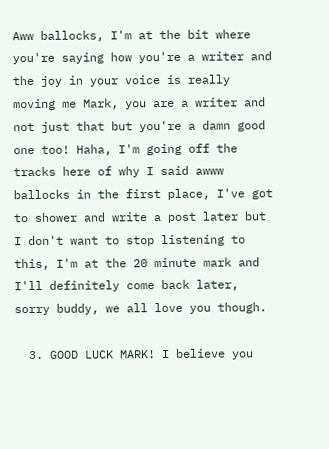Aww ballocks, I'm at the bit where you're saying how you're a writer and the joy in your voice is really moving me Mark, you are a writer and not just that but you're a damn good one too! Haha, I'm going off the tracks here of why I said awww ballocks in the first place, I've got to shower and write a post later but I don't want to stop listening to this, I'm at the 20 minute mark and I'll definitely come back later, sorry buddy, we all love you though.

  3. GOOD LUCK MARK! I believe you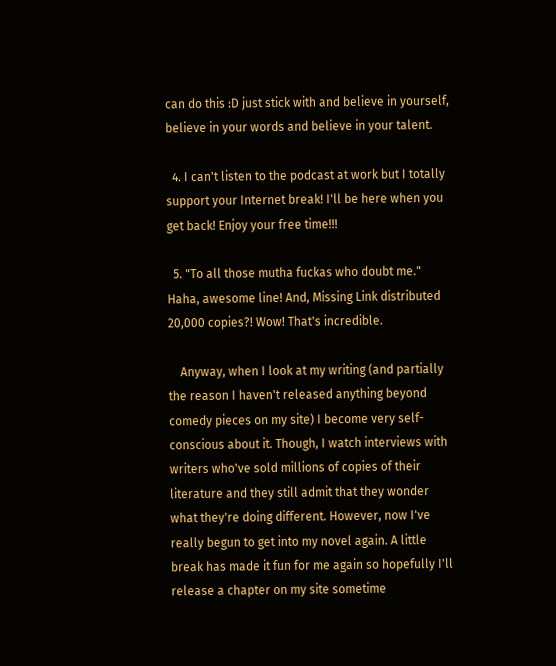can do this :D just stick with and believe in yourself, believe in your words and believe in your talent.

  4. I can't listen to the podcast at work but I totally support your Internet break! I'll be here when you get back! Enjoy your free time!!!

  5. "To all those mutha fuckas who doubt me." Haha, awesome line! And, Missing Link distributed 20,000 copies?! Wow! That's incredible.

    Anyway, when I look at my writing (and partially the reason I haven't released anything beyond comedy pieces on my site) I become very self-conscious about it. Though, I watch interviews with writers who've sold millions of copies of their literature and they still admit that they wonder what they're doing different. However, now I've really begun to get into my novel again. A little break has made it fun for me again so hopefully I'll release a chapter on my site sometime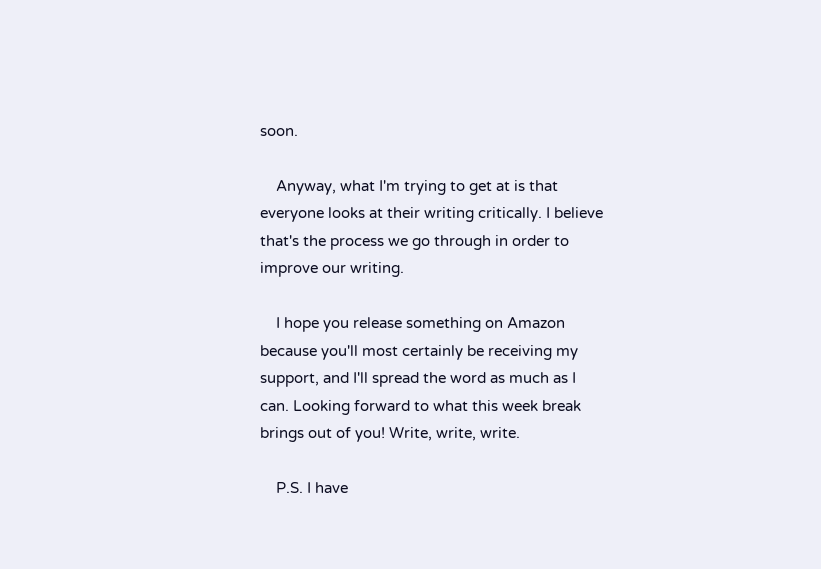soon.

    Anyway, what I'm trying to get at is that everyone looks at their writing critically. I believe that's the process we go through in order to improve our writing.

    I hope you release something on Amazon because you'll most certainly be receiving my support, and I'll spread the word as much as I can. Looking forward to what this week break brings out of you! Write, write, write.

    P.S. I have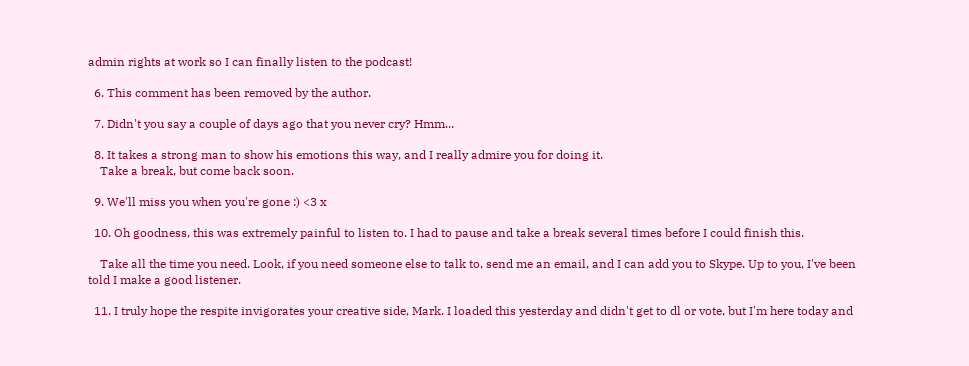admin rights at work so I can finally listen to the podcast!

  6. This comment has been removed by the author.

  7. Didn't you say a couple of days ago that you never cry? Hmm...

  8. It takes a strong man to show his emotions this way, and I really admire you for doing it.
    Take a break, but come back soon.

  9. We'll miss you when you're gone :) <3 x

  10. Oh goodness, this was extremely painful to listen to. I had to pause and take a break several times before I could finish this.

    Take all the time you need. Look, if you need someone else to talk to, send me an email, and I can add you to Skype. Up to you, I've been told I make a good listener.

  11. I truly hope the respite invigorates your creative side, Mark. I loaded this yesterday and didn't get to dl or vote, but I'm here today and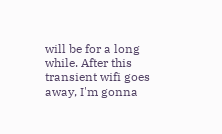will be for a long while. After this transient wifi goes away, I'm gonna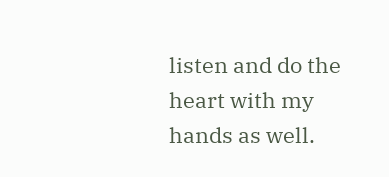listen and do the heart with my hands as well.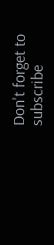Don't forget to subscribe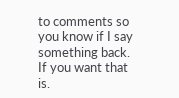to comments so you know if I say something back. If you want that is.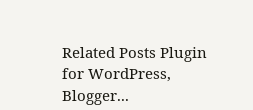Related Posts Plugin for WordPress, Blogger...